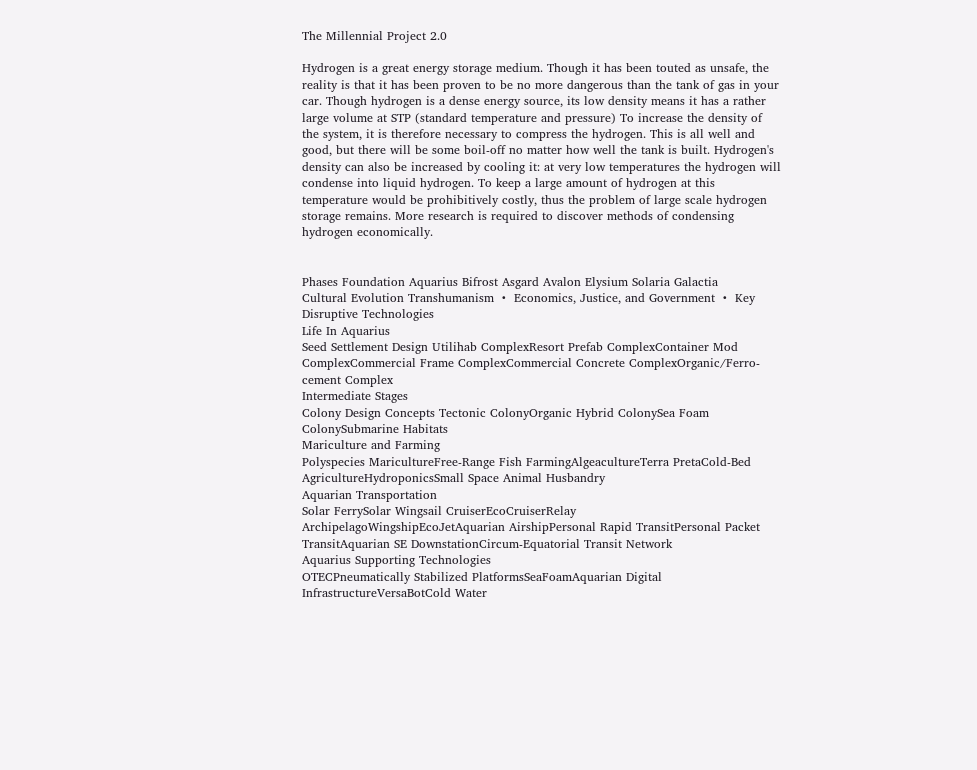The Millennial Project 2.0

Hydrogen is a great energy storage medium. Though it has been touted as unsafe, the reality is that it has been proven to be no more dangerous than the tank of gas in your car. Though hydrogen is a dense energy source, its low density means it has a rather large volume at STP (standard temperature and pressure) To increase the density of the system, it is therefore necessary to compress the hydrogen. This is all well and good, but there will be some boil-off no matter how well the tank is built. Hydrogen's density can also be increased by cooling it: at very low temperatures the hydrogen will condense into liquid hydrogen. To keep a large amount of hydrogen at this temperature would be prohibitively costly, thus the problem of large scale hydrogen storage remains. More research is required to discover methods of condensing hydrogen economically.


Phases Foundation Aquarius Bifrost Asgard Avalon Elysium Solaria Galactia
Cultural Evolution Transhumanism  •  Economics, Justice, and Government  •  Key Disruptive Technologies
Life In Aquarius
Seed Settlement Design Utilihab ComplexResort Prefab ComplexContainer Mod ComplexCommercial Frame ComplexCommercial Concrete ComplexOrganic/Ferro-cement Complex
Intermediate Stages
Colony Design Concepts Tectonic ColonyOrganic Hybrid ColonySea Foam ColonySubmarine Habitats
Mariculture and Farming
Polyspecies MaricultureFree-Range Fish FarmingAlgeacultureTerra PretaCold-Bed AgricultureHydroponicsSmall Space Animal Husbandry
Aquarian Transportation
Solar FerrySolar Wingsail CruiserEcoCruiserRelay ArchipelagoWingshipEcoJetAquarian AirshipPersonal Rapid TransitPersonal Packet TransitAquarian SE DownstationCircum-Equatorial Transit Network
Aquarius Supporting Technologies
OTECPneumatically Stabilized PlatformsSeaFoamAquarian Digital InfrastructureVersaBotCold Water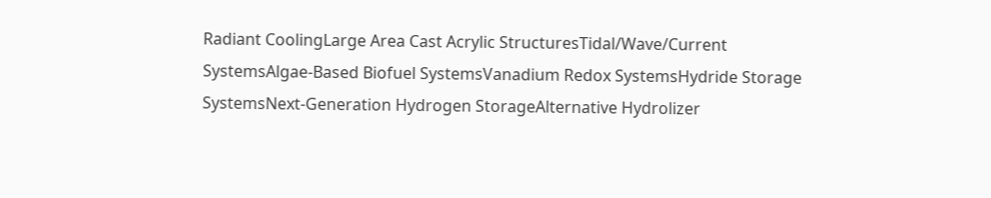Radiant CoolingLarge Area Cast Acrylic StructuresTidal/Wave/Current SystemsAlgae-Based Biofuel SystemsVanadium Redox SystemsHydride Storage SystemsNext-Generation Hydrogen StorageAlternative Hydrolizer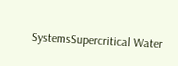SystemsSupercritical Water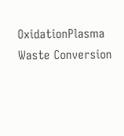OxidationPlasma Waste Conversion